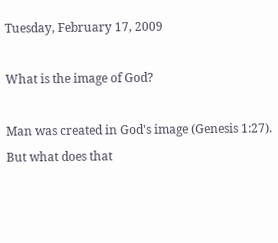Tuesday, February 17, 2009

What is the image of God?

Man was created in God's image (Genesis 1:27). But what does that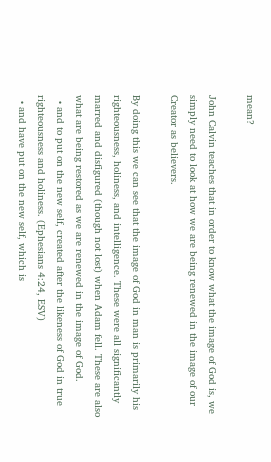mean?

John Calvin teaches that in order to know what the image of God is, we simply need to look at how we are being renewed in the image of our Creator as believers.

By doing this we can see that the image of God in man is primarily his righteousness, holiness, and intelligence. These were all significantly marred and disfigured (though not lost) when Adam fell. These are also what are being restored as we are renewed in the image of God.
  • and to put on the new self, created after the likeness of God in true righteousness and holiness. (Ephesians 4:24, ESV)
  • and have put on the new self, which is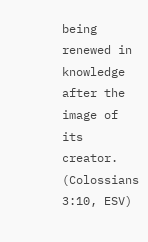being renewed in knowledge after the image of its creator. (Colossians 3:10, ESV)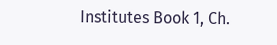Institutes Book 1, Ch.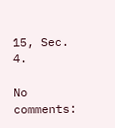15, Sec. 4.

No comments: